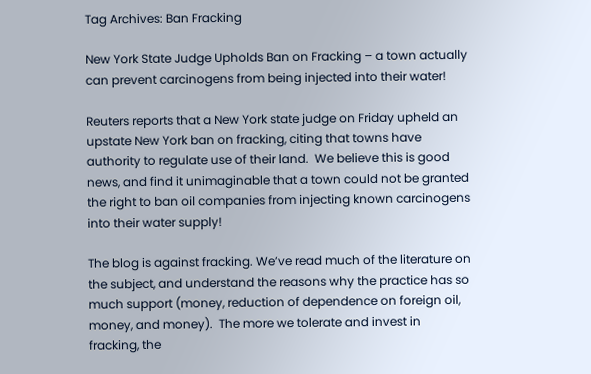Tag Archives: Ban Fracking

New York State Judge Upholds Ban on Fracking – a town actually can prevent carcinogens from being injected into their water!

Reuters reports that a New York state judge on Friday upheld an upstate New York ban on fracking, citing that towns have authority to regulate use of their land.  We believe this is good news, and find it unimaginable that a town could not be granted the right to ban oil companies from injecting known carcinogens into their water supply!

The blog is against fracking. We’ve read much of the literature on the subject, and understand the reasons why the practice has so much support (money, reduction of dependence on foreign oil, money, and money).  The more we tolerate and invest in fracking, the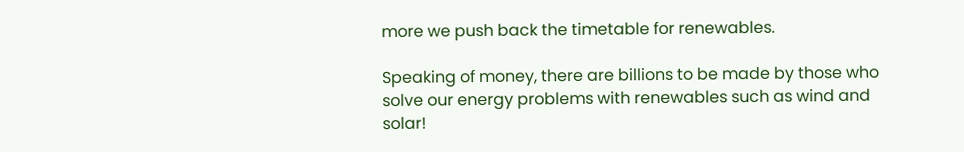more we push back the timetable for renewables.

Speaking of money, there are billions to be made by those who solve our energy problems with renewables such as wind and solar!